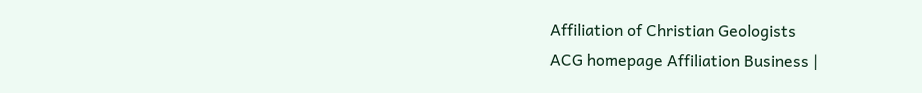Affiliation of Christian Geologists
ACG homepage Affiliation Business |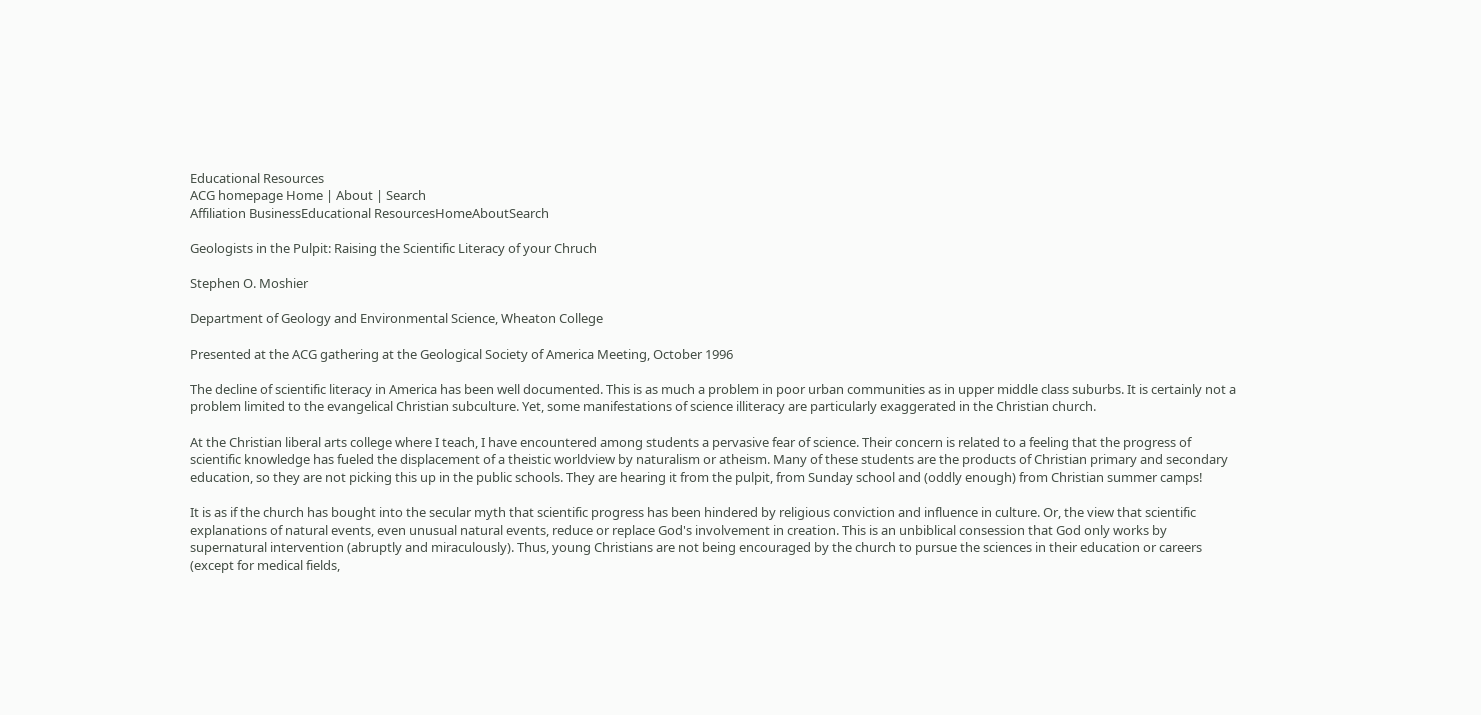Educational Resources
ACG homepage Home | About | Search
Affiliation BusinessEducational ResourcesHomeAboutSearch

Geologists in the Pulpit: Raising the Scientific Literacy of your Chruch

Stephen O. Moshier

Department of Geology and Environmental Science, Wheaton College

Presented at the ACG gathering at the Geological Society of America Meeting, October 1996

The decline of scientific literacy in America has been well documented. This is as much a problem in poor urban communities as in upper middle class suburbs. It is certainly not a problem limited to the evangelical Christian subculture. Yet, some manifestations of science illiteracy are particularly exaggerated in the Christian church.

At the Christian liberal arts college where I teach, I have encountered among students a pervasive fear of science. Their concern is related to a feeling that the progress of scientific knowledge has fueled the displacement of a theistic worldview by naturalism or atheism. Many of these students are the products of Christian primary and secondary education, so they are not picking this up in the public schools. They are hearing it from the pulpit, from Sunday school and (oddly enough) from Christian summer camps!

It is as if the church has bought into the secular myth that scientific progress has been hindered by religious conviction and influence in culture. Or, the view that scientific explanations of natural events, even unusual natural events, reduce or replace God's involvement in creation. This is an unbiblical consession that God only works by supernatural intervention (abruptly and miraculously). Thus, young Christians are not being encouraged by the church to pursue the sciences in their education or careers (except for medical fields,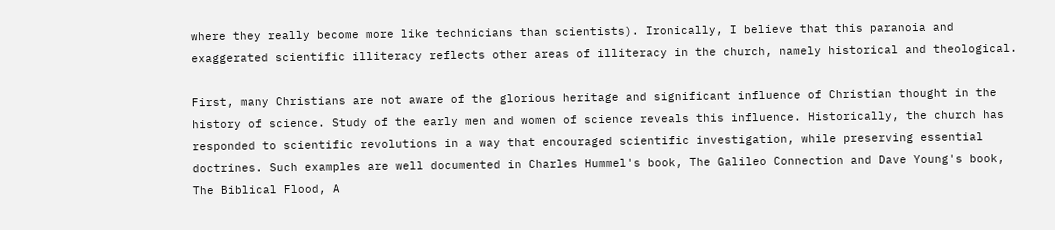where they really become more like technicians than scientists). Ironically, I believe that this paranoia and exaggerated scientific illiteracy reflects other areas of illiteracy in the church, namely historical and theological.

First, many Christians are not aware of the glorious heritage and significant influence of Christian thought in the history of science. Study of the early men and women of science reveals this influence. Historically, the church has responded to scientific revolutions in a way that encouraged scientific investigation, while preserving essential doctrines. Such examples are well documented in Charles Hummel's book, The Galileo Connection and Dave Young's book, The Biblical Flood, A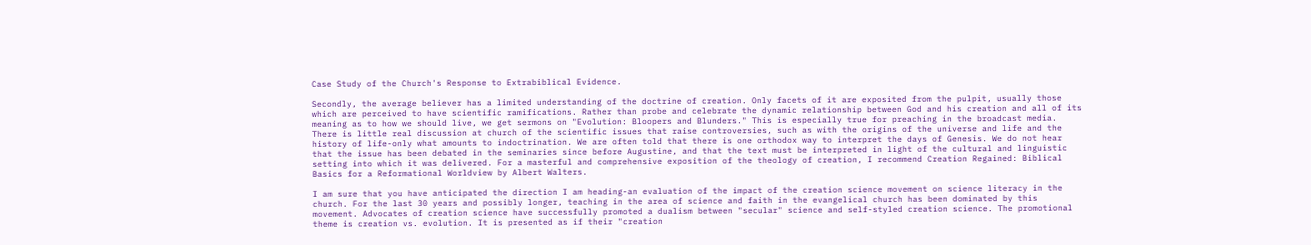Case Study of the Church's Response to Extrabiblical Evidence.

Secondly, the average believer has a limited understanding of the doctrine of creation. Only facets of it are exposited from the pulpit, usually those which are perceived to have scientific ramifications. Rather than probe and celebrate the dynamic relationship between God and his creation and all of its meaning as to how we should live, we get sermons on "Evolution: Bloopers and Blunders." This is especially true for preaching in the broadcast media. There is little real discussion at church of the scientific issues that raise controversies, such as with the origins of the universe and life and the history of life-only what amounts to indoctrination. We are often told that there is one orthodox way to interpret the days of Genesis. We do not hear that the issue has been debated in the seminaries since before Augustine, and that the text must be interpreted in light of the cultural and linguistic setting into which it was delivered. For a masterful and comprehensive exposition of the theology of creation, I recommend Creation Regained: Biblical Basics for a Reformational Worldview by Albert Walters.

I am sure that you have anticipated the direction I am heading-an evaluation of the impact of the creation science movement on science literacy in the church. For the last 30 years and possibly longer, teaching in the area of science and faith in the evangelical church has been dominated by this movement. Advocates of creation science have successfully promoted a dualism between "secular" science and self-styled creation science. The promotional theme is creation vs. evolution. It is presented as if their "creation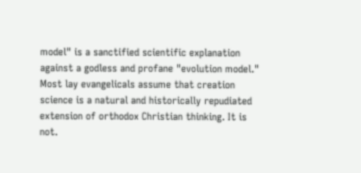model" is a sanctified scientific explanation against a godless and profane "evolution model." Most lay evangelicals assume that creation science is a natural and historically repudiated extension of orthodox Christian thinking. It is not.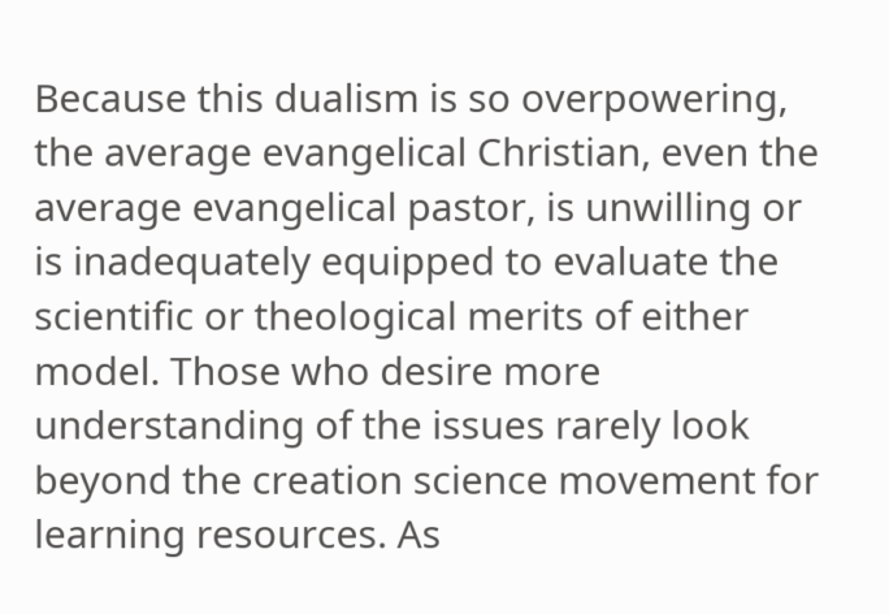Because this dualism is so overpowering, the average evangelical Christian, even the average evangelical pastor, is unwilling or is inadequately equipped to evaluate the scientific or theological merits of either model. Those who desire more understanding of the issues rarely look beyond the creation science movement for learning resources. As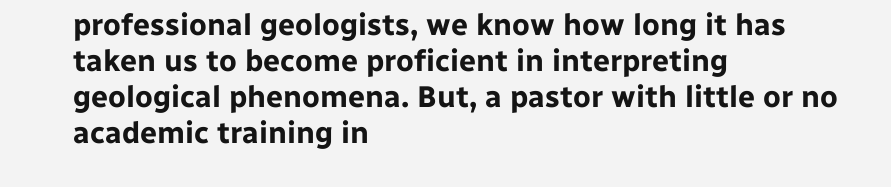professional geologists, we know how long it has taken us to become proficient in interpreting geological phenomena. But, a pastor with little or no academic training in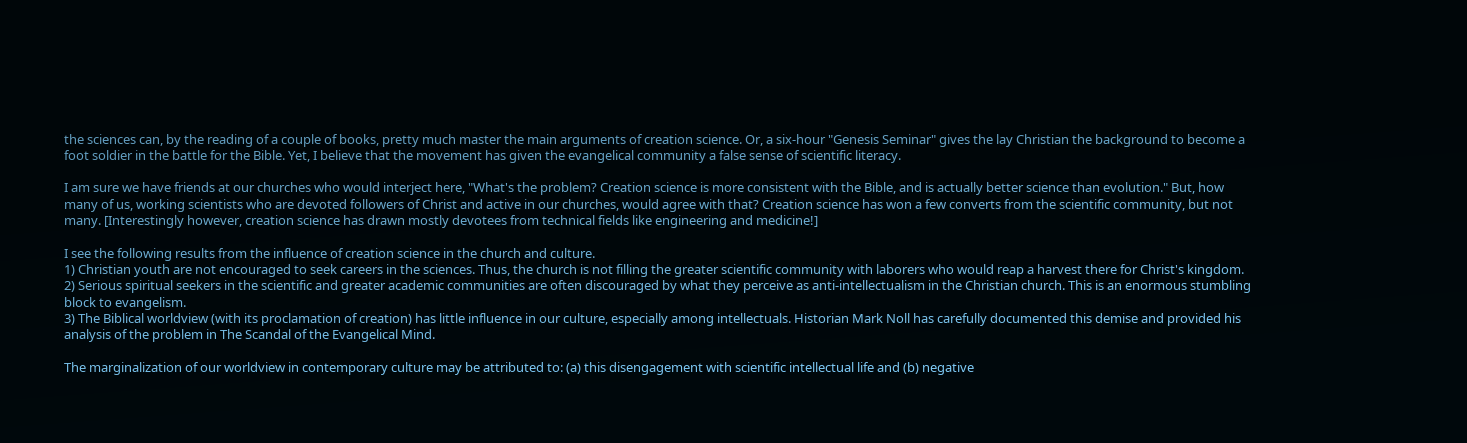the sciences can, by the reading of a couple of books, pretty much master the main arguments of creation science. Or, a six-hour "Genesis Seminar" gives the lay Christian the background to become a foot soldier in the battle for the Bible. Yet, I believe that the movement has given the evangelical community a false sense of scientific literacy.

I am sure we have friends at our churches who would interject here, "What's the problem? Creation science is more consistent with the Bible, and is actually better science than evolution." But, how many of us, working scientists who are devoted followers of Christ and active in our churches, would agree with that? Creation science has won a few converts from the scientific community, but not many. [Interestingly however, creation science has drawn mostly devotees from technical fields like engineering and medicine!]

I see the following results from the influence of creation science in the church and culture.
1) Christian youth are not encouraged to seek careers in the sciences. Thus, the church is not filling the greater scientific community with laborers who would reap a harvest there for Christ's kingdom.
2) Serious spiritual seekers in the scientific and greater academic communities are often discouraged by what they perceive as anti-intellectualism in the Christian church. This is an enormous stumbling block to evangelism.
3) The Biblical worldview (with its proclamation of creation) has little influence in our culture, especially among intellectuals. Historian Mark Noll has carefully documented this demise and provided his analysis of the problem in The Scandal of the Evangelical Mind.

The marginalization of our worldview in contemporary culture may be attributed to: (a) this disengagement with scientific intellectual life and (b) negative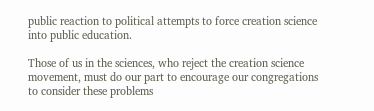public reaction to political attempts to force creation science into public education.

Those of us in the sciences, who reject the creation science movement, must do our part to encourage our congregations to consider these problems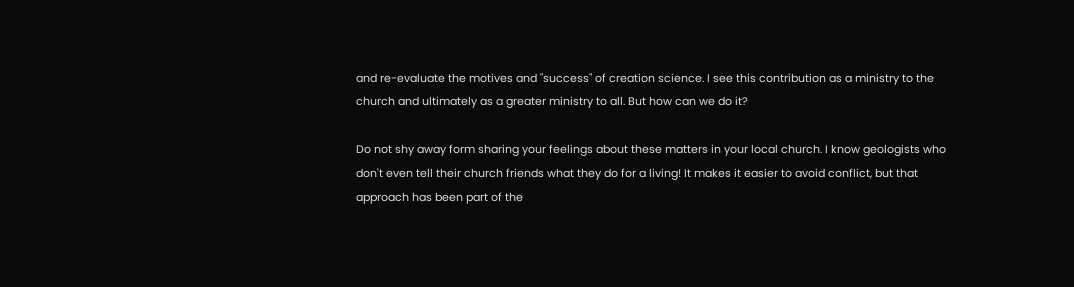and re-evaluate the motives and "success" of creation science. I see this contribution as a ministry to the church and ultimately as a greater ministry to all. But how can we do it?

Do not shy away form sharing your feelings about these matters in your local church. I know geologists who don't even tell their church friends what they do for a living! It makes it easier to avoid conflict, but that approach has been part of the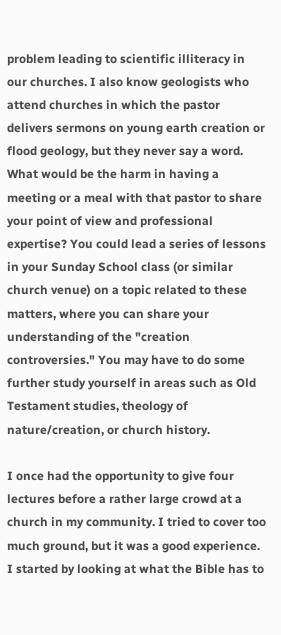problem leading to scientific illiteracy in our churches. I also know geologists who attend churches in which the pastor delivers sermons on young earth creation or flood geology, but they never say a word. What would be the harm in having a meeting or a meal with that pastor to share your point of view and professional expertise? You could lead a series of lessons in your Sunday School class (or similar church venue) on a topic related to these matters, where you can share your understanding of the "creation controversies." You may have to do some further study yourself in areas such as Old Testament studies, theology of nature/creation, or church history.

I once had the opportunity to give four lectures before a rather large crowd at a church in my community. I tried to cover too much ground, but it was a good experience. I started by looking at what the Bible has to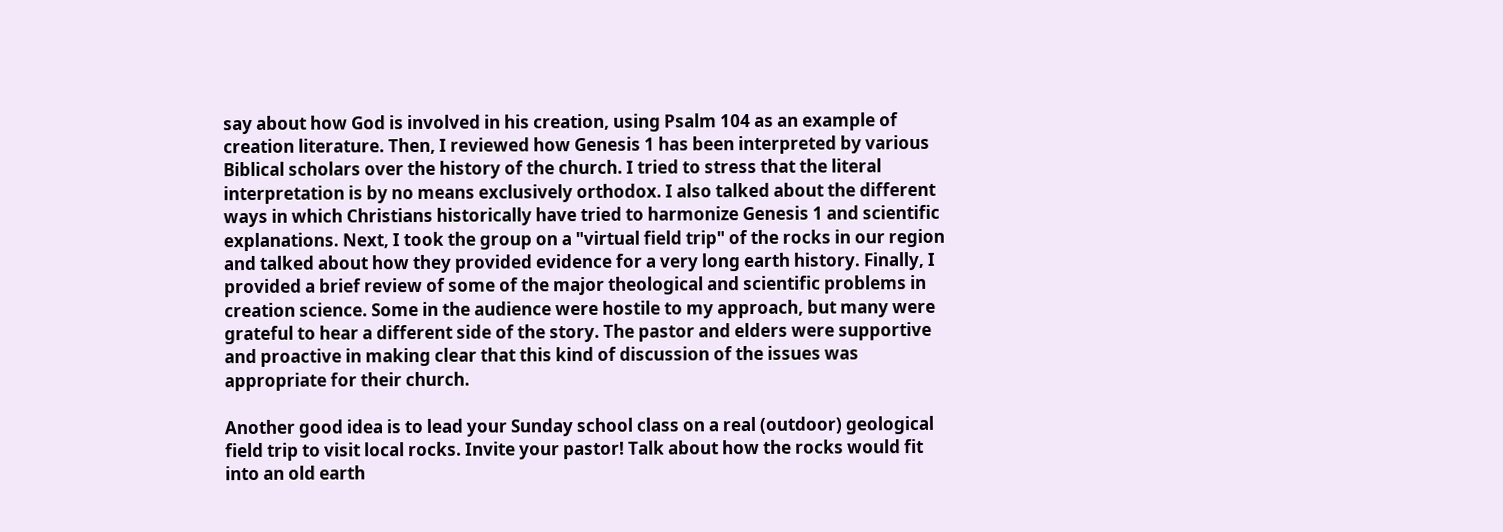say about how God is involved in his creation, using Psalm 104 as an example of creation literature. Then, I reviewed how Genesis 1 has been interpreted by various Biblical scholars over the history of the church. I tried to stress that the literal interpretation is by no means exclusively orthodox. I also talked about the different ways in which Christians historically have tried to harmonize Genesis 1 and scientific explanations. Next, I took the group on a "virtual field trip" of the rocks in our region and talked about how they provided evidence for a very long earth history. Finally, I provided a brief review of some of the major theological and scientific problems in creation science. Some in the audience were hostile to my approach, but many were grateful to hear a different side of the story. The pastor and elders were supportive and proactive in making clear that this kind of discussion of the issues was appropriate for their church.

Another good idea is to lead your Sunday school class on a real (outdoor) geological field trip to visit local rocks. Invite your pastor! Talk about how the rocks would fit into an old earth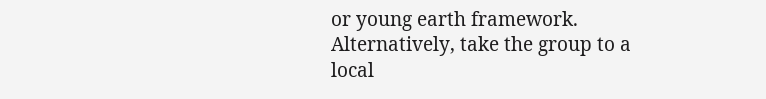or young earth framework. Alternatively, take the group to a local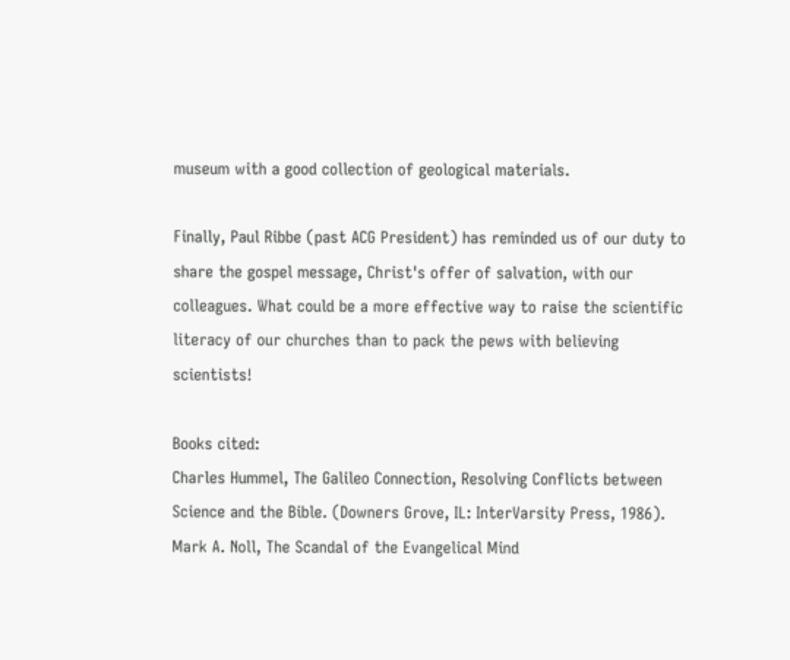museum with a good collection of geological materials.

Finally, Paul Ribbe (past ACG President) has reminded us of our duty to share the gospel message, Christ's offer of salvation, with our colleagues. What could be a more effective way to raise the scientific literacy of our churches than to pack the pews with believing scientists!

Books cited:
Charles Hummel, The Galileo Connection, Resolving Conflicts between Science and the Bible. (Downers Grove, IL: InterVarsity Press, 1986).
Mark A. Noll, The Scandal of the Evangelical Mind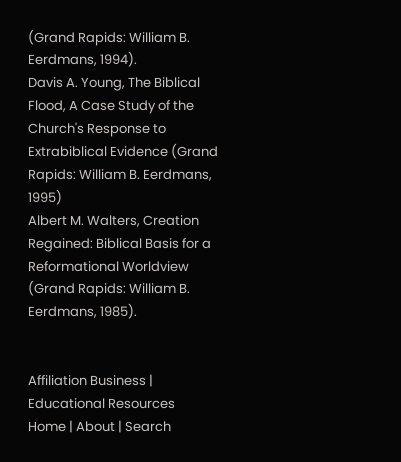(Grand Rapids: William B. Eerdmans, 1994).
Davis A. Young, The Biblical Flood, A Case Study of the Church's Response to Extrabiblical Evidence (Grand Rapids: William B. Eerdmans, 1995)
Albert M. Walters, Creation Regained: Biblical Basis for a Reformational Worldview (Grand Rapids: William B. Eerdmans, 1985).


Affiliation Business | Educational Resources
Home | About | Search